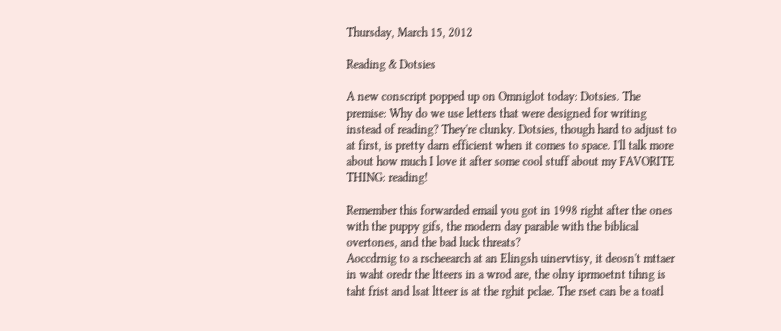Thursday, March 15, 2012

Reading & Dotsies

A new conscript popped up on Omniglot today: Dotsies. The premise: Why do we use letters that were designed for writing instead of reading? They're clunky. Dotsies, though hard to adjust to at first, is pretty darn efficient when it comes to space. I'll talk more about how much I love it after some cool stuff about my FAVORITE THING: reading!

Remember this forwarded email you got in 1998 right after the ones with the puppy gifs, the modern day parable with the biblical overtones, and the bad luck threats?
Aoccdrnig to a rscheearch at an Elingsh uinervtisy, it deosn't mttaer in waht oredr the ltteers in a wrod are, the olny iprmoetnt tihng is taht frist and lsat ltteer is at the rghit pclae. The rset can be a toatl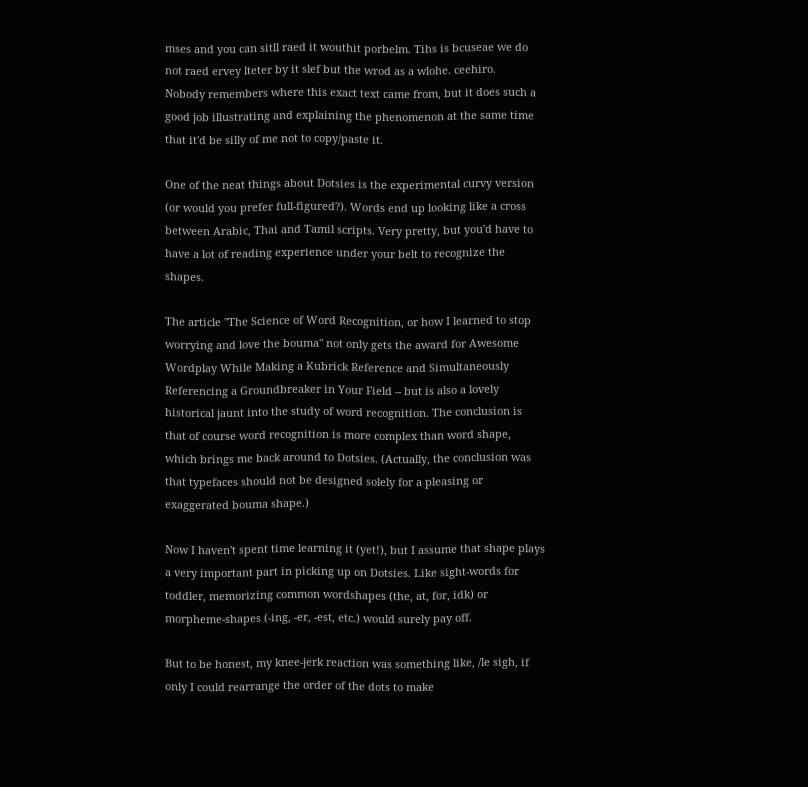mses and you can sitll raed it wouthit porbelm. Tihs is bcuseae we do not raed ervey lteter by it slef but the wrod as a wlohe. ceehiro.
Nobody remembers where this exact text came from, but it does such a good job illustrating and explaining the phenomenon at the same time that it'd be silly of me not to copy/paste it.

One of the neat things about Dotsies is the experimental curvy version (or would you prefer full-figured?). Words end up looking like a cross between Arabic, Thai and Tamil scripts. Very pretty, but you'd have to have a lot of reading experience under your belt to recognize the shapes.

The article "The Science of Word Recognition, or how I learned to stop worrying and love the bouma" not only gets the award for Awesome Wordplay While Making a Kubrick Reference and Simultaneously Referencing a Groundbreaker in Your Field -- but is also a lovely historical jaunt into the study of word recognition. The conclusion is that of course word recognition is more complex than word shape, which brings me back around to Dotsies. (Actually, the conclusion was that typefaces should not be designed solely for a pleasing or exaggerated bouma shape.)

Now I haven't spent time learning it (yet!), but I assume that shape plays a very important part in picking up on Dotsies. Like sight-words for toddler, memorizing common wordshapes (the, at, for, idk) or morpheme-shapes (-ing, -er, -est, etc.) would surely pay off.

But to be honest, my knee-jerk reaction was something like, /le sigh, if only I could rearrange the order of the dots to make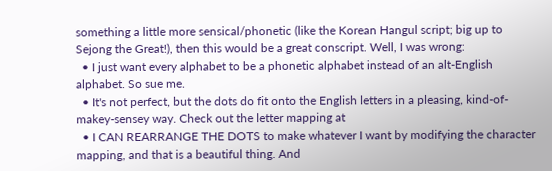something a little more sensical/phonetic (like the Korean Hangul script; big up to Sejong the Great!), then this would be a great conscript. Well, I was wrong:
  • I just want every alphabet to be a phonetic alphabet instead of an alt-English alphabet. So sue me.
  • It's not perfect, but the dots do fit onto the English letters in a pleasing, kind-of-makey-sensey way. Check out the letter mapping at
  • I CAN REARRANGE THE DOTS to make whatever I want by modifying the character mapping, and that is a beautiful thing. And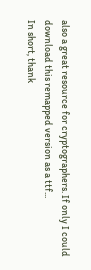also a great resource for cryptographers. If only I could download this remapped version as a ttf...
In short, thank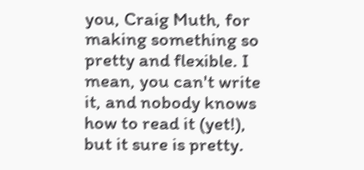you, Craig Muth, for making something so pretty and flexible. I mean, you can't write it, and nobody knows how to read it (yet!), but it sure is pretty.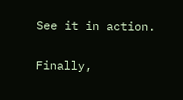See it in action.

Finally,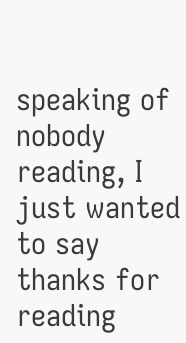speaking of nobody reading, I just wanted to say thanks for reading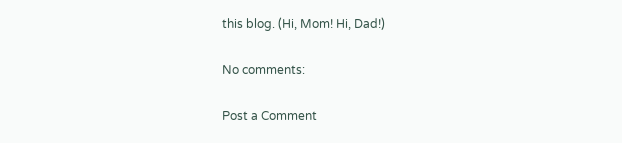this blog. (Hi, Mom! Hi, Dad!)

No comments:

Post a Comment